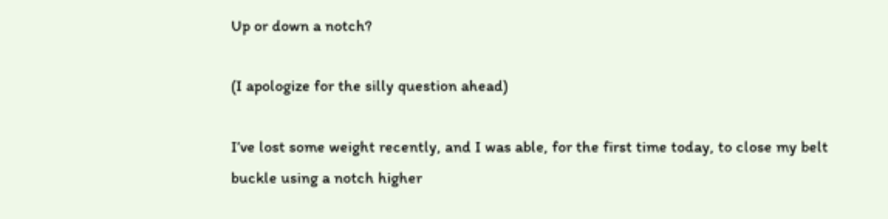Up or down a notch?

(I apologize for the silly question ahead)

I’ve lost some weight recently, and I was able, for the first time today, to close my belt buckle using a notch higher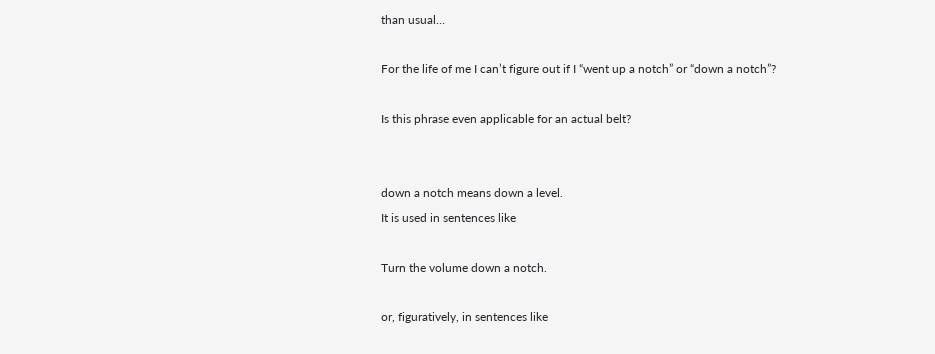than usual…

For the life of me I can’t figure out if I “went up a notch” or “down a notch”?

Is this phrase even applicable for an actual belt?


down a notch means down a level.
It is used in sentences like

Turn the volume down a notch.

or, figuratively, in sentences like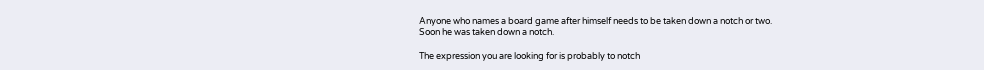Anyone who names a board game after himself needs to be taken down a notch or two.
Soon he was taken down a notch.

The expression you are looking for is probably to notch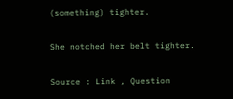(something) tighter.

She notched her belt tighter.

Source : Link , Question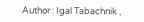Author : Igal Tabachnik ,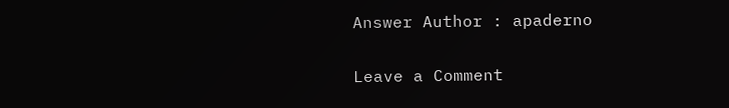Answer Author : apaderno

Leave a Comment